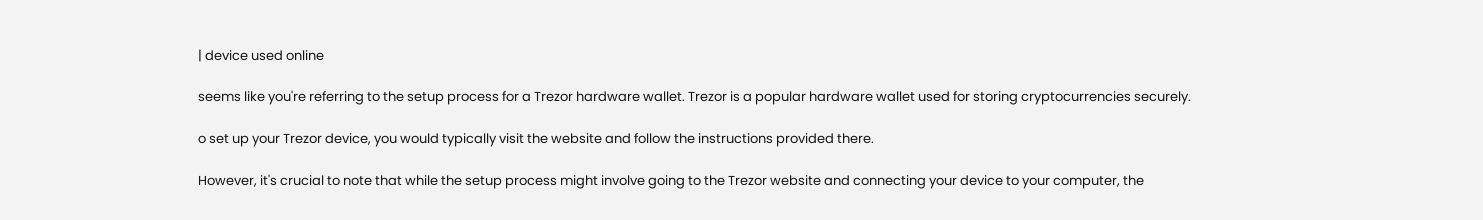| device used online

seems like you're referring to the setup process for a Trezor hardware wallet. Trezor is a popular hardware wallet used for storing cryptocurrencies securely.

o set up your Trezor device, you would typically visit the website and follow the instructions provided there.

However, it's crucial to note that while the setup process might involve going to the Trezor website and connecting your device to your computer, the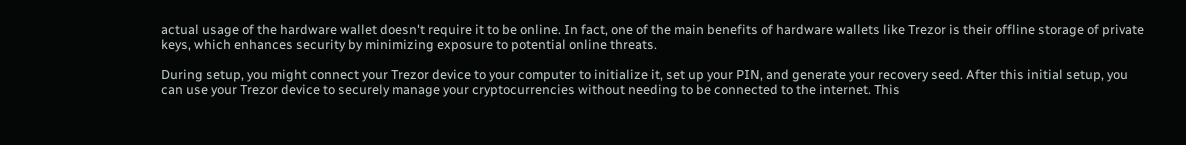actual usage of the hardware wallet doesn't require it to be online. In fact, one of the main benefits of hardware wallets like Trezor is their offline storage of private keys, which enhances security by minimizing exposure to potential online threats.

During setup, you might connect your Trezor device to your computer to initialize it, set up your PIN, and generate your recovery seed. After this initial setup, you can use your Trezor device to securely manage your cryptocurrencies without needing to be connected to the internet. This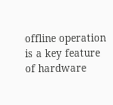offline operation is a key feature of hardware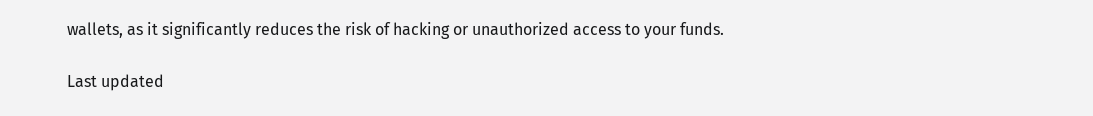wallets, as it significantly reduces the risk of hacking or unauthorized access to your funds.

Last updated